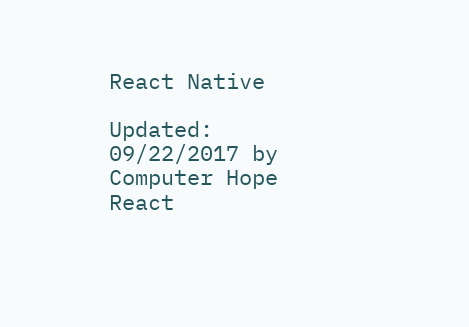React Native

Updated: 09/22/2017 by Computer Hope
React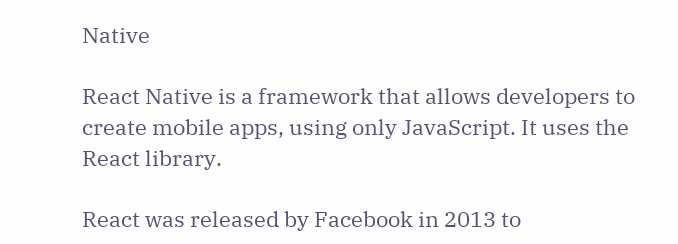Native

React Native is a framework that allows developers to create mobile apps, using only JavaScript. It uses the React library.

React was released by Facebook in 2013 to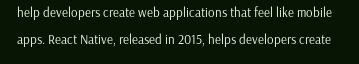help developers create web applications that feel like mobile apps. React Native, released in 2015, helps developers create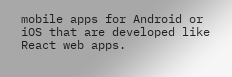mobile apps for Android or iOS that are developed like React web apps.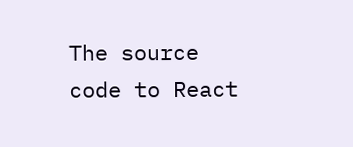The source code to React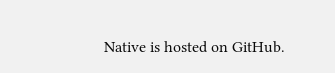Native is hosted on GitHub.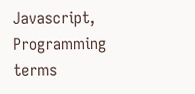Javascript, Programming terms